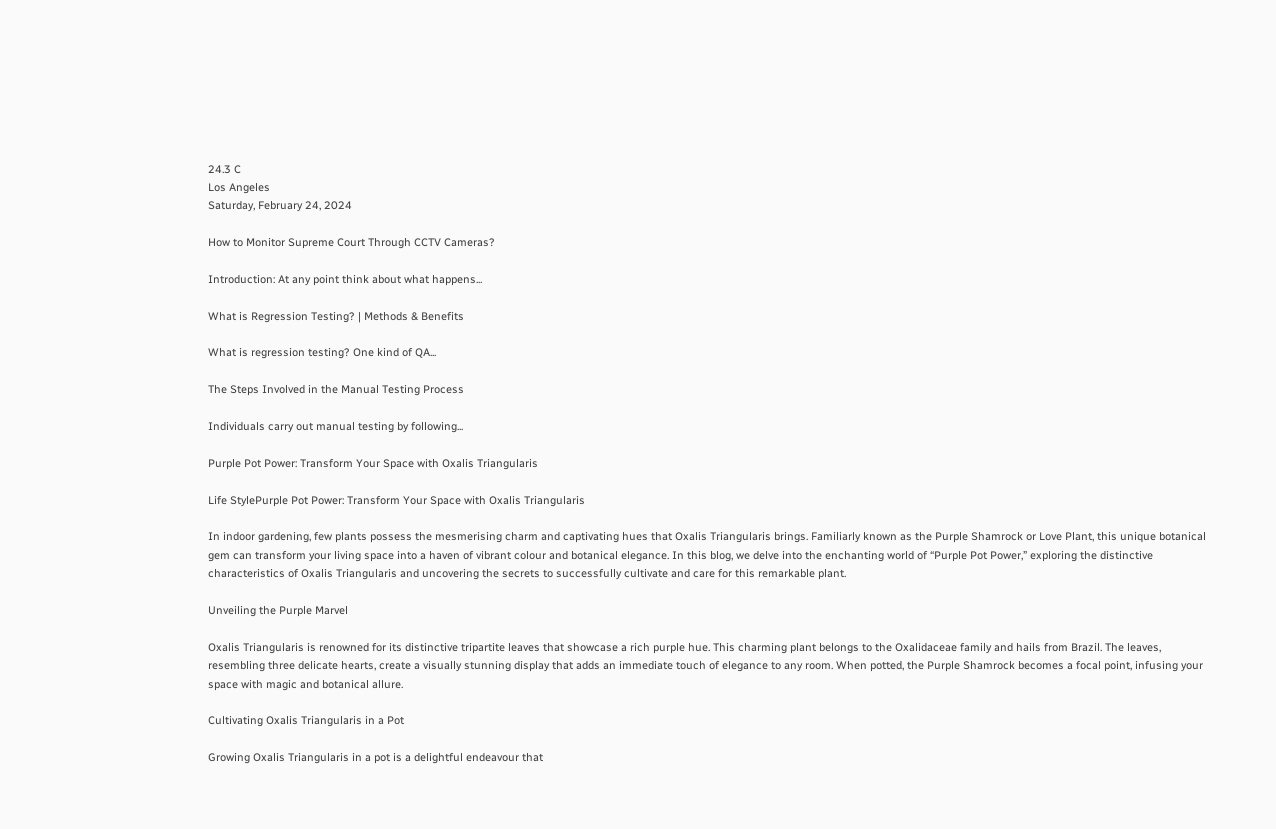24.3 C
Los Angeles
Saturday, February 24, 2024

How to Monitor Supreme Court Through CCTV Cameras?

Introduction: At any point think about what happens...

What is Regression Testing? | Methods & Benefits

What is regression testing? One kind of QA...

The Steps Involved in the Manual Testing Process

Individuals carry out manual testing by following...

Purple Pot Power: Transform Your Space with Oxalis Triangularis

Life StylePurple Pot Power: Transform Your Space with Oxalis Triangularis

In indoor gardening, few plants possess the mesmerising charm and captivating hues that Oxalis Triangularis brings. Familiarly known as the Purple Shamrock or Love Plant, this unique botanical gem can transform your living space into a haven of vibrant colour and botanical elegance. In this blog, we delve into the enchanting world of “Purple Pot Power,” exploring the distinctive characteristics of Oxalis Triangularis and uncovering the secrets to successfully cultivate and care for this remarkable plant.

Unveiling the Purple Marvel

Oxalis Triangularis is renowned for its distinctive tripartite leaves that showcase a rich purple hue. This charming plant belongs to the Oxalidaceae family and hails from Brazil. The leaves, resembling three delicate hearts, create a visually stunning display that adds an immediate touch of elegance to any room. When potted, the Purple Shamrock becomes a focal point, infusing your space with magic and botanical allure.

Cultivating Oxalis Triangularis in a Pot

Growing Oxalis Triangularis in a pot is a delightful endeavour that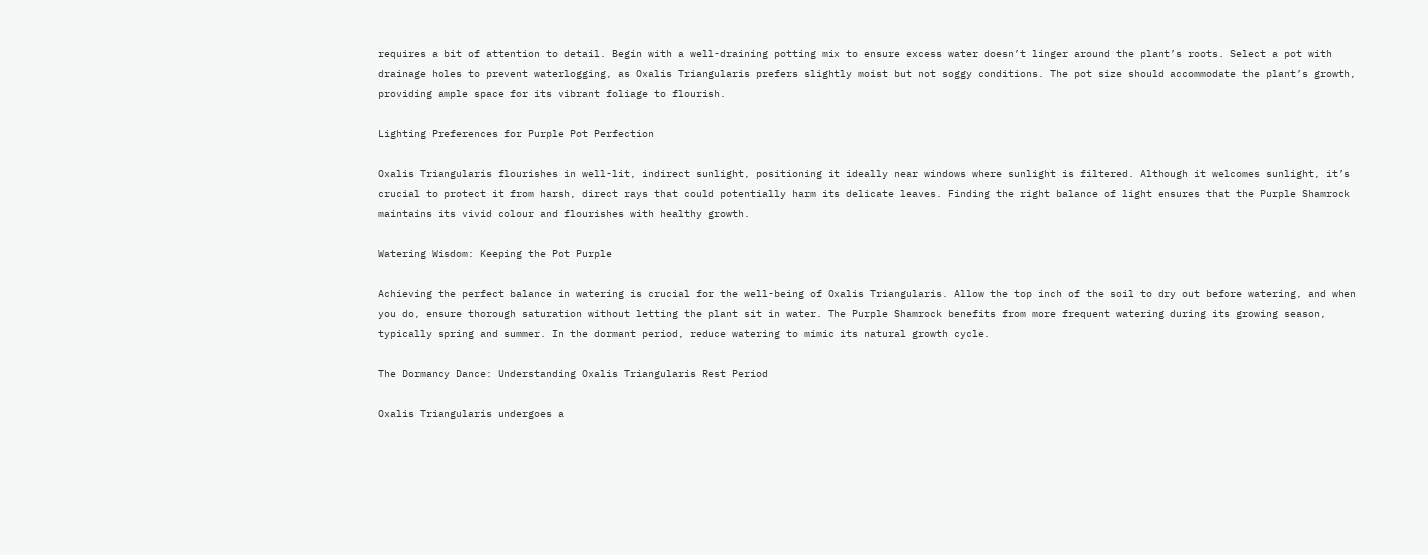requires a bit of attention to detail. Begin with a well-draining potting mix to ensure excess water doesn’t linger around the plant’s roots. Select a pot with drainage holes to prevent waterlogging, as Oxalis Triangularis prefers slightly moist but not soggy conditions. The pot size should accommodate the plant’s growth, providing ample space for its vibrant foliage to flourish.

Lighting Preferences for Purple Pot Perfection

Oxalis Triangularis flourishes in well-lit, indirect sunlight, positioning it ideally near windows where sunlight is filtered. Although it welcomes sunlight, it’s crucial to protect it from harsh, direct rays that could potentially harm its delicate leaves. Finding the right balance of light ensures that the Purple Shamrock maintains its vivid colour and flourishes with healthy growth.

Watering Wisdom: Keeping the Pot Purple

Achieving the perfect balance in watering is crucial for the well-being of Oxalis Triangularis. Allow the top inch of the soil to dry out before watering, and when you do, ensure thorough saturation without letting the plant sit in water. The Purple Shamrock benefits from more frequent watering during its growing season, typically spring and summer. In the dormant period, reduce watering to mimic its natural growth cycle.

The Dormancy Dance: Understanding Oxalis Triangularis Rest Period

Oxalis Triangularis undergoes a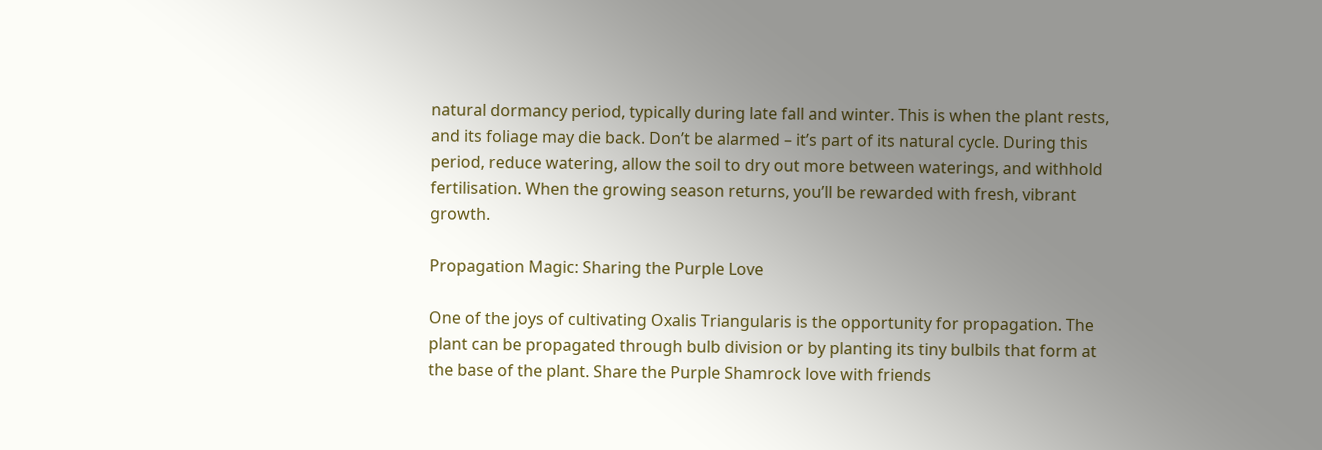natural dormancy period, typically during late fall and winter. This is when the plant rests, and its foliage may die back. Don’t be alarmed – it’s part of its natural cycle. During this period, reduce watering, allow the soil to dry out more between waterings, and withhold fertilisation. When the growing season returns, you’ll be rewarded with fresh, vibrant growth.

Propagation Magic: Sharing the Purple Love

One of the joys of cultivating Oxalis Triangularis is the opportunity for propagation. The plant can be propagated through bulb division or by planting its tiny bulbils that form at the base of the plant. Share the Purple Shamrock love with friends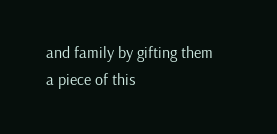and family by gifting them a piece of this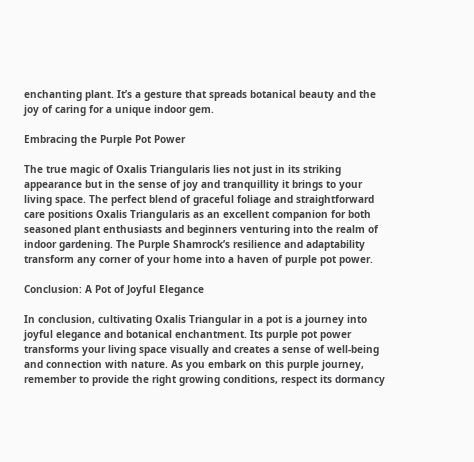enchanting plant. It’s a gesture that spreads botanical beauty and the joy of caring for a unique indoor gem.

Embracing the Purple Pot Power

The true magic of Oxalis Triangularis lies not just in its striking appearance but in the sense of joy and tranquillity it brings to your living space. The perfect blend of graceful foliage and straightforward care positions Oxalis Triangularis as an excellent companion for both seasoned plant enthusiasts and beginners venturing into the realm of indoor gardening. The Purple Shamrock’s resilience and adaptability transform any corner of your home into a haven of purple pot power.

Conclusion: A Pot of Joyful Elegance

In conclusion, cultivating Oxalis Triangular in a pot is a journey into joyful elegance and botanical enchantment. Its purple pot power transforms your living space visually and creates a sense of well-being and connection with nature. As you embark on this purple journey, remember to provide the right growing conditions, respect its dormancy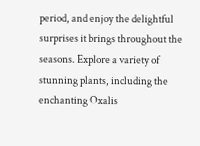period, and enjoy the delightful surprises it brings throughout the seasons. Explore a variety of stunning plants, including the enchanting Oxalis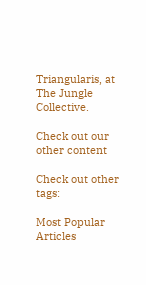Triangularis, at The Jungle Collective.

Check out our other content

Check out other tags:

Most Popular Articles